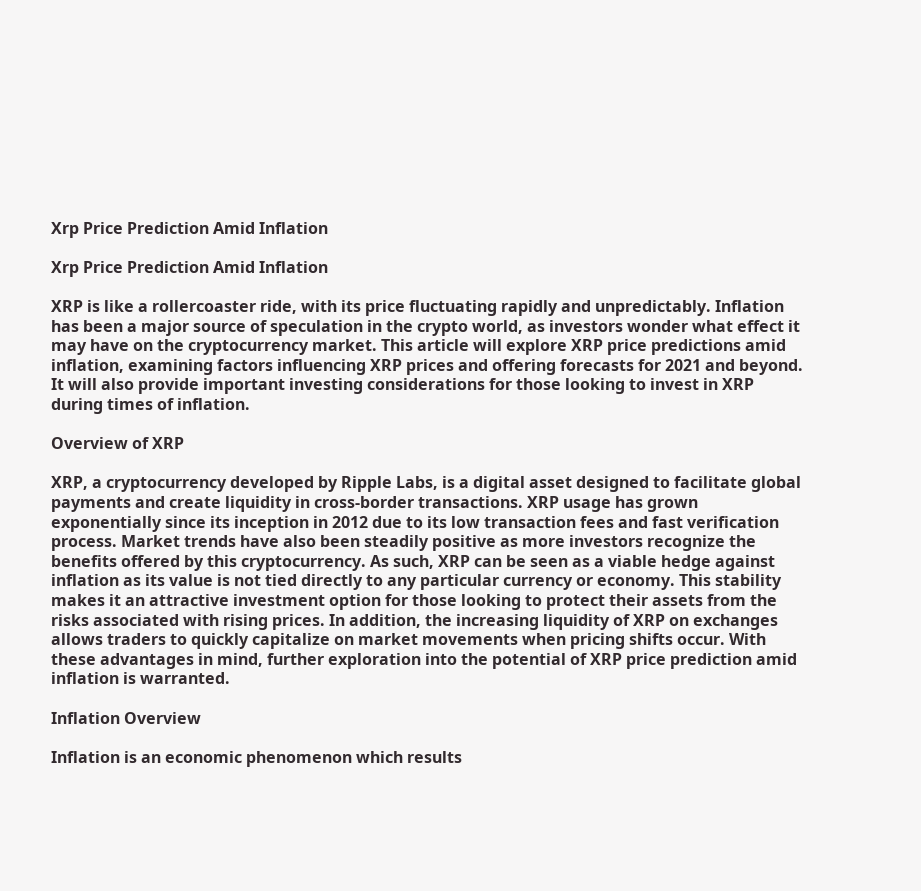Xrp Price Prediction Amid Inflation

Xrp Price Prediction Amid Inflation

XRP is like a rollercoaster ride, with its price fluctuating rapidly and unpredictably. Inflation has been a major source of speculation in the crypto world, as investors wonder what effect it may have on the cryptocurrency market. This article will explore XRP price predictions amid inflation, examining factors influencing XRP prices and offering forecasts for 2021 and beyond. It will also provide important investing considerations for those looking to invest in XRP during times of inflation.

Overview of XRP

XRP, a cryptocurrency developed by Ripple Labs, is a digital asset designed to facilitate global payments and create liquidity in cross-border transactions. XRP usage has grown exponentially since its inception in 2012 due to its low transaction fees and fast verification process. Market trends have also been steadily positive as more investors recognize the benefits offered by this cryptocurrency. As such, XRP can be seen as a viable hedge against inflation as its value is not tied directly to any particular currency or economy. This stability makes it an attractive investment option for those looking to protect their assets from the risks associated with rising prices. In addition, the increasing liquidity of XRP on exchanges allows traders to quickly capitalize on market movements when pricing shifts occur. With these advantages in mind, further exploration into the potential of XRP price prediction amid inflation is warranted.

Inflation Overview

Inflation is an economic phenomenon which results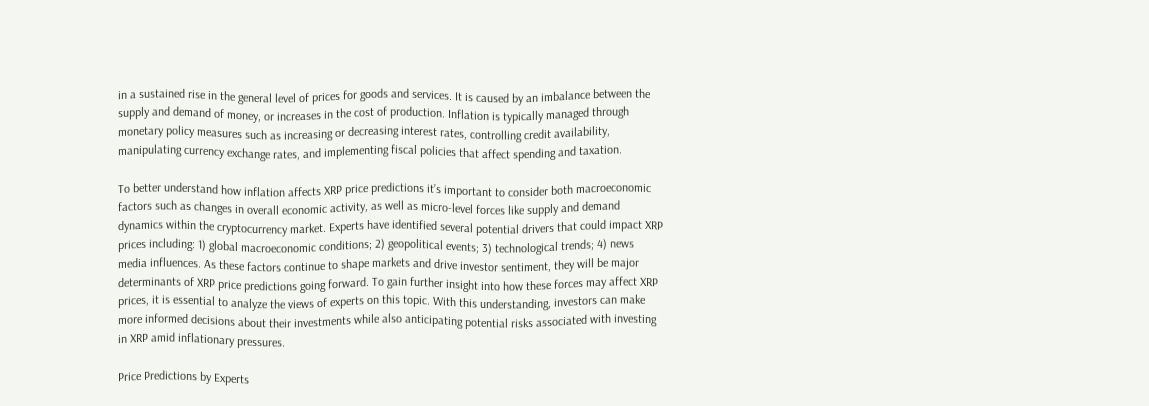in a sustained rise in the general level of prices for goods and services. It is caused by an imbalance between the supply and demand of money, or increases in the cost of production. Inflation is typically managed through monetary policy measures such as increasing or decreasing interest rates, controlling credit availability, manipulating currency exchange rates, and implementing fiscal policies that affect spending and taxation.

To better understand how inflation affects XRP price predictions it’s important to consider both macroeconomic factors such as changes in overall economic activity, as well as micro-level forces like supply and demand dynamics within the cryptocurrency market. Experts have identified several potential drivers that could impact XRP prices including: 1) global macroeconomic conditions; 2) geopolitical events; 3) technological trends; 4) news media influences. As these factors continue to shape markets and drive investor sentiment, they will be major determinants of XRP price predictions going forward. To gain further insight into how these forces may affect XRP prices, it is essential to analyze the views of experts on this topic. With this understanding, investors can make more informed decisions about their investments while also anticipating potential risks associated with investing in XRP amid inflationary pressures.

Price Predictions by Experts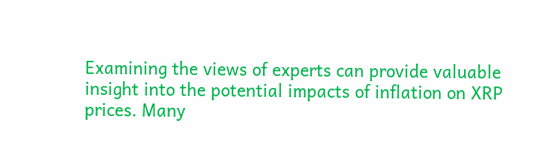Examining the views of experts can provide valuable insight into the potential impacts of inflation on XRP prices. Many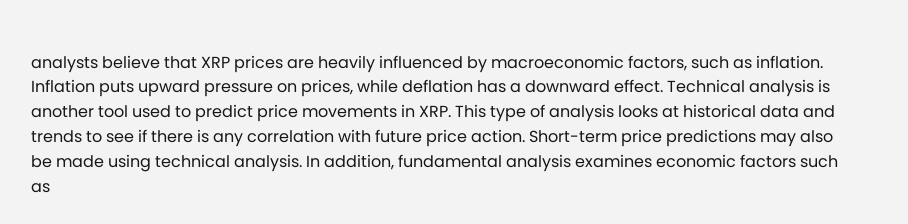analysts believe that XRP prices are heavily influenced by macroeconomic factors, such as inflation. Inflation puts upward pressure on prices, while deflation has a downward effect. Technical analysis is another tool used to predict price movements in XRP. This type of analysis looks at historical data and trends to see if there is any correlation with future price action. Short-term price predictions may also be made using technical analysis. In addition, fundamental analysis examines economic factors such as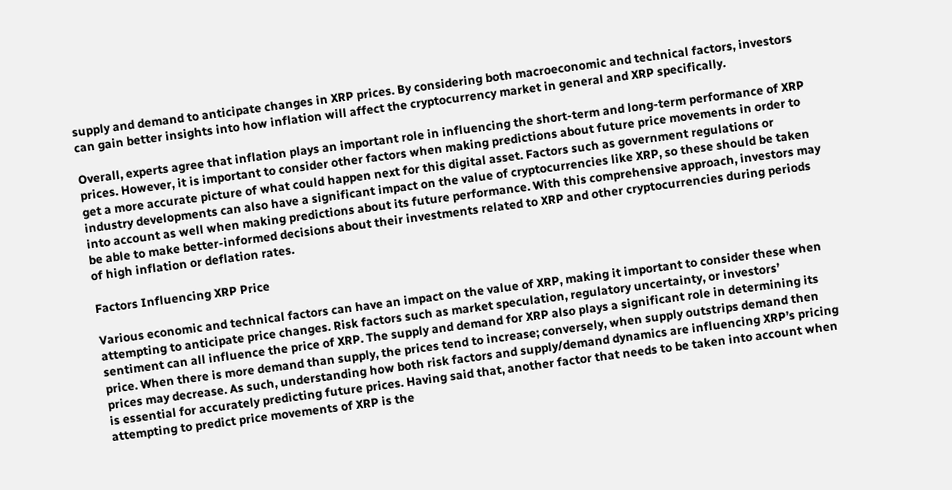supply and demand to anticipate changes in XRP prices. By considering both macroeconomic and technical factors, investors can gain better insights into how inflation will affect the cryptocurrency market in general and XRP specifically.

Overall, experts agree that inflation plays an important role in influencing the short-term and long-term performance of XRP prices. However, it is important to consider other factors when making predictions about future price movements in order to get a more accurate picture of what could happen next for this digital asset. Factors such as government regulations or industry developments can also have a significant impact on the value of cryptocurrencies like XRP, so these should be taken into account as well when making predictions about its future performance. With this comprehensive approach, investors may be able to make better-informed decisions about their investments related to XRP and other cryptocurrencies during periods of high inflation or deflation rates.

Factors Influencing XRP Price

Various economic and technical factors can have an impact on the value of XRP, making it important to consider these when attempting to anticipate price changes. Risk factors such as market speculation, regulatory uncertainty, or investors’ sentiment can all influence the price of XRP. The supply and demand for XRP also plays a significant role in determining its price. When there is more demand than supply, the prices tend to increase; conversely, when supply outstrips demand then prices may decrease. As such, understanding how both risk factors and supply/demand dynamics are influencing XRP’s pricing is essential for accurately predicting future prices. Having said that, another factor that needs to be taken into account when attempting to predict price movements of XRP is the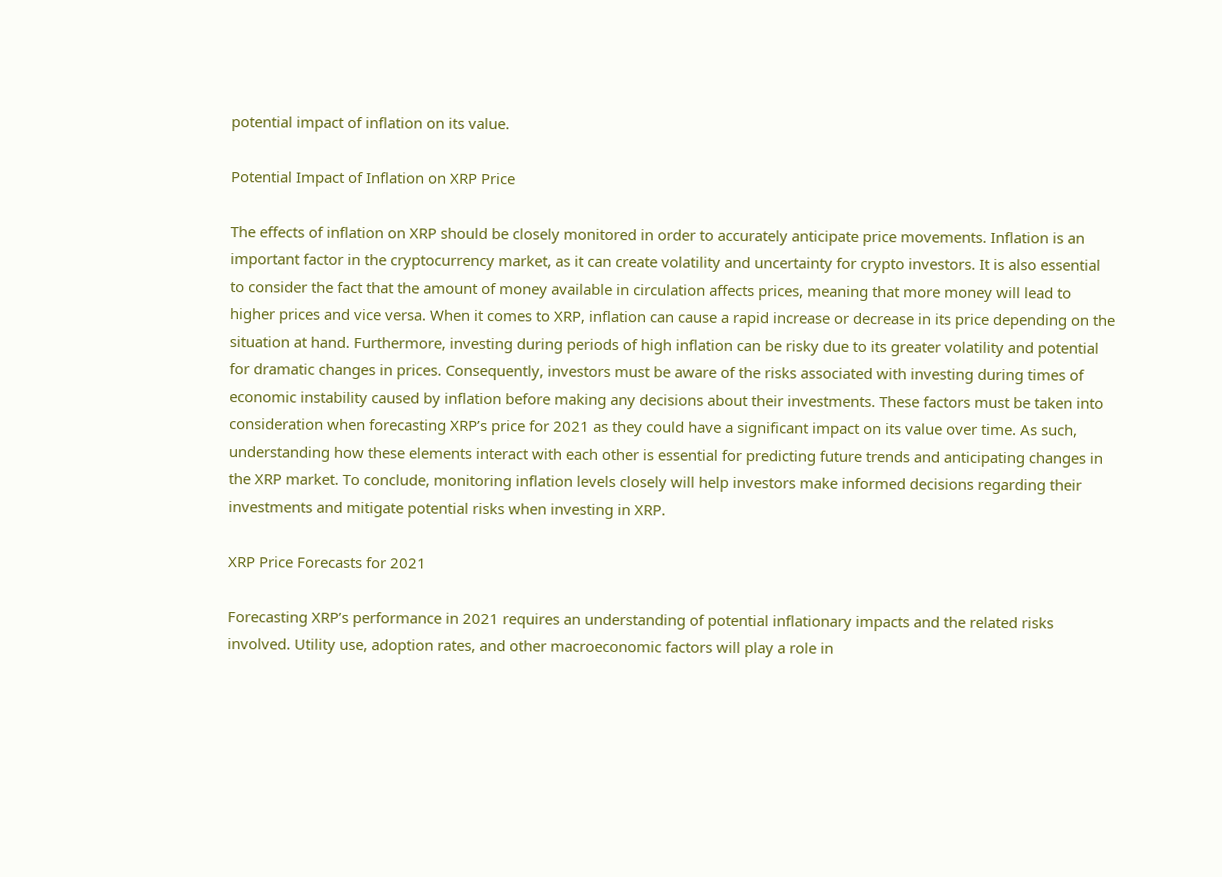potential impact of inflation on its value.

Potential Impact of Inflation on XRP Price

The effects of inflation on XRP should be closely monitored in order to accurately anticipate price movements. Inflation is an important factor in the cryptocurrency market, as it can create volatility and uncertainty for crypto investors. It is also essential to consider the fact that the amount of money available in circulation affects prices, meaning that more money will lead to higher prices and vice versa. When it comes to XRP, inflation can cause a rapid increase or decrease in its price depending on the situation at hand. Furthermore, investing during periods of high inflation can be risky due to its greater volatility and potential for dramatic changes in prices. Consequently, investors must be aware of the risks associated with investing during times of economic instability caused by inflation before making any decisions about their investments. These factors must be taken into consideration when forecasting XRP’s price for 2021 as they could have a significant impact on its value over time. As such, understanding how these elements interact with each other is essential for predicting future trends and anticipating changes in the XRP market. To conclude, monitoring inflation levels closely will help investors make informed decisions regarding their investments and mitigate potential risks when investing in XRP.

XRP Price Forecasts for 2021

Forecasting XRP’s performance in 2021 requires an understanding of potential inflationary impacts and the related risks involved. Utility use, adoption rates, and other macroeconomic factors will play a role in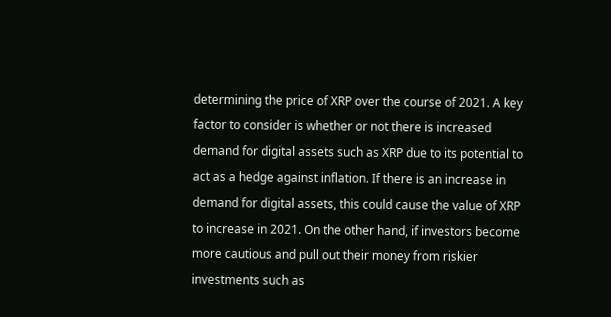determining the price of XRP over the course of 2021. A key factor to consider is whether or not there is increased demand for digital assets such as XRP due to its potential to act as a hedge against inflation. If there is an increase in demand for digital assets, this could cause the value of XRP to increase in 2021. On the other hand, if investors become more cautious and pull out their money from riskier investments such as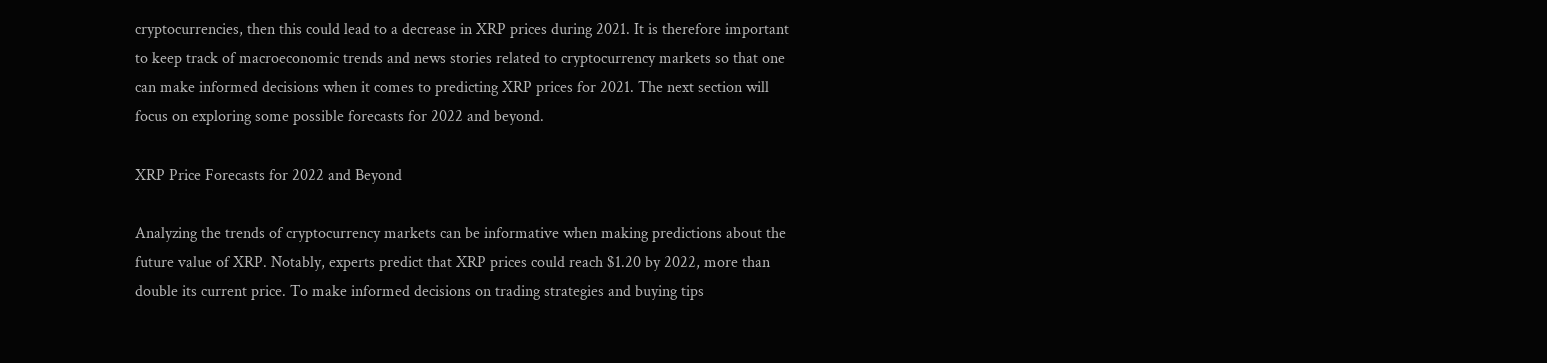cryptocurrencies, then this could lead to a decrease in XRP prices during 2021. It is therefore important to keep track of macroeconomic trends and news stories related to cryptocurrency markets so that one can make informed decisions when it comes to predicting XRP prices for 2021. The next section will focus on exploring some possible forecasts for 2022 and beyond.

XRP Price Forecasts for 2022 and Beyond

Analyzing the trends of cryptocurrency markets can be informative when making predictions about the future value of XRP. Notably, experts predict that XRP prices could reach $1.20 by 2022, more than double its current price. To make informed decisions on trading strategies and buying tips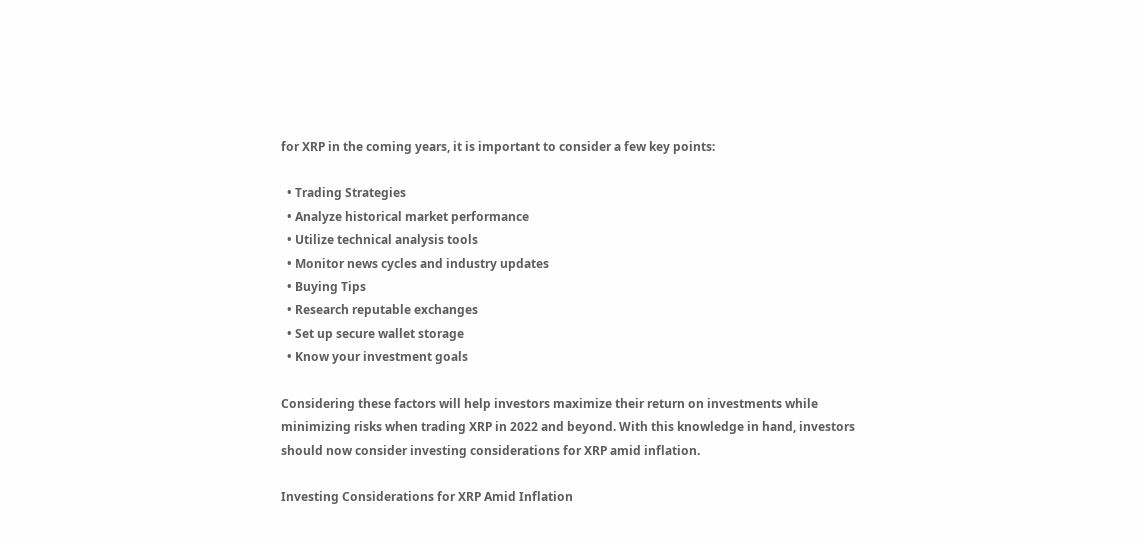for XRP in the coming years, it is important to consider a few key points:

  • Trading Strategies
  • Analyze historical market performance
  • Utilize technical analysis tools
  • Monitor news cycles and industry updates
  • Buying Tips
  • Research reputable exchanges
  • Set up secure wallet storage
  • Know your investment goals

Considering these factors will help investors maximize their return on investments while minimizing risks when trading XRP in 2022 and beyond. With this knowledge in hand, investors should now consider investing considerations for XRP amid inflation.

Investing Considerations for XRP Amid Inflation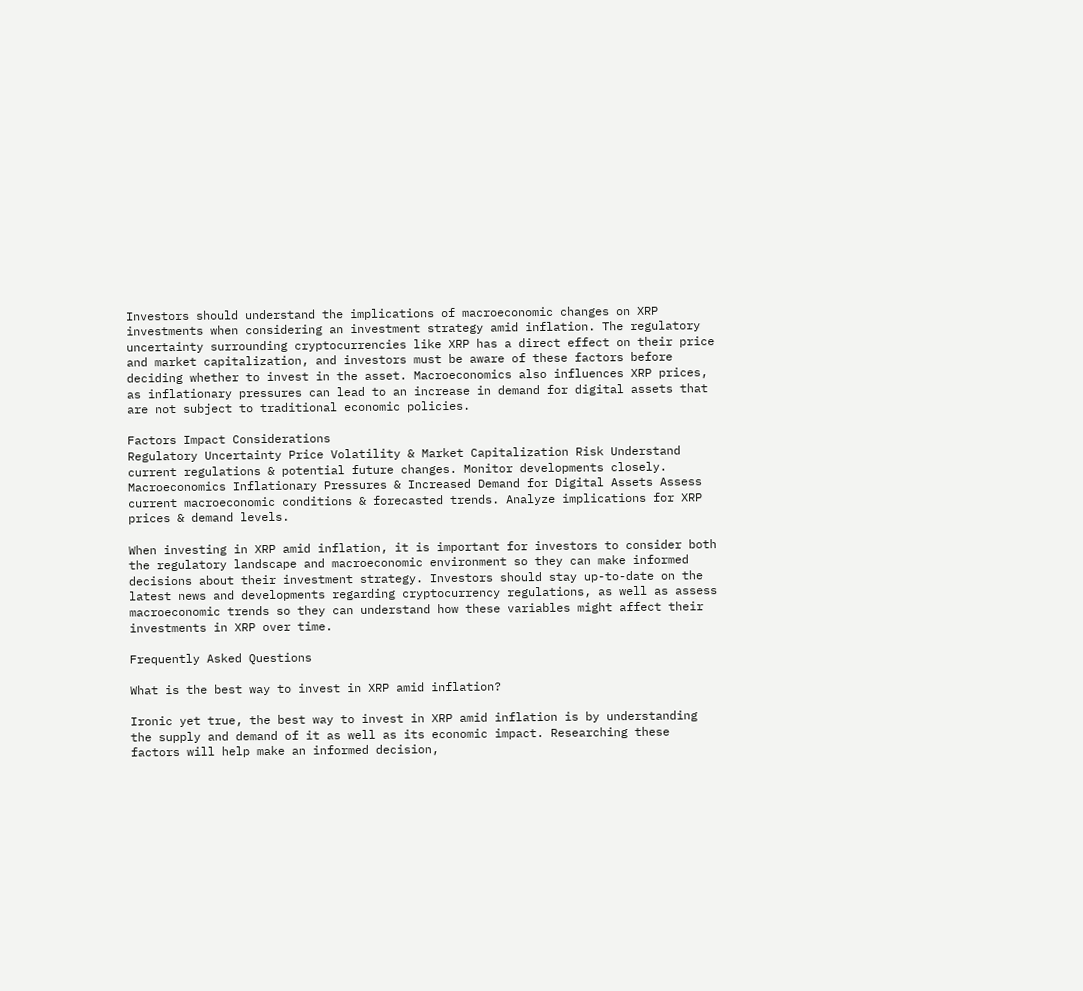Investors should understand the implications of macroeconomic changes on XRP investments when considering an investment strategy amid inflation. The regulatory uncertainty surrounding cryptocurrencies like XRP has a direct effect on their price and market capitalization, and investors must be aware of these factors before deciding whether to invest in the asset. Macroeconomics also influences XRP prices, as inflationary pressures can lead to an increase in demand for digital assets that are not subject to traditional economic policies.

Factors Impact Considerations
Regulatory Uncertainty Price Volatility & Market Capitalization Risk Understand current regulations & potential future changes. Monitor developments closely.
Macroeconomics Inflationary Pressures & Increased Demand for Digital Assets Assess current macroeconomic conditions & forecasted trends. Analyze implications for XRP prices & demand levels.

When investing in XRP amid inflation, it is important for investors to consider both the regulatory landscape and macroeconomic environment so they can make informed decisions about their investment strategy. Investors should stay up-to-date on the latest news and developments regarding cryptocurrency regulations, as well as assess macroeconomic trends so they can understand how these variables might affect their investments in XRP over time.

Frequently Asked Questions

What is the best way to invest in XRP amid inflation?

Ironic yet true, the best way to invest in XRP amid inflation is by understanding the supply and demand of it as well as its economic impact. Researching these factors will help make an informed decision,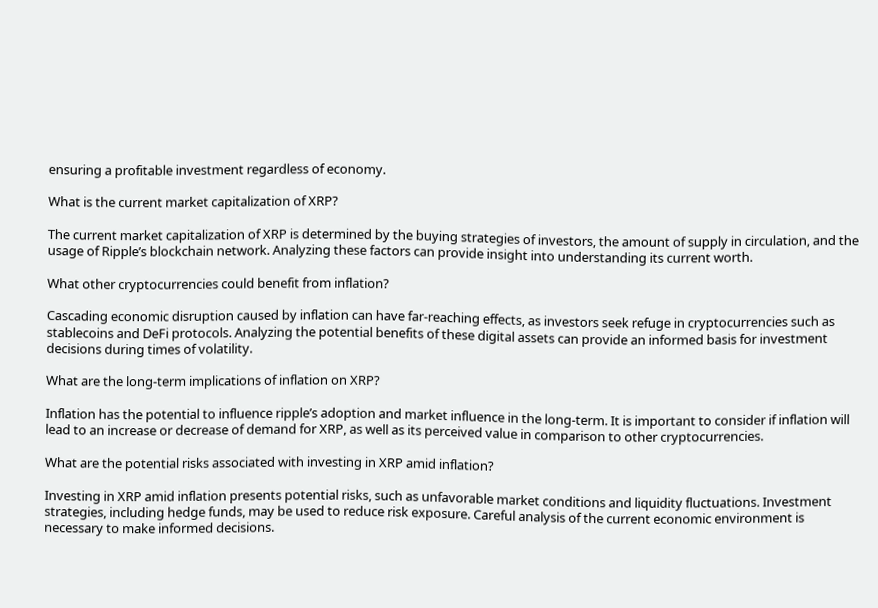ensuring a profitable investment regardless of economy.

What is the current market capitalization of XRP?

The current market capitalization of XRP is determined by the buying strategies of investors, the amount of supply in circulation, and the usage of Ripple’s blockchain network. Analyzing these factors can provide insight into understanding its current worth.

What other cryptocurrencies could benefit from inflation?

Cascading economic disruption caused by inflation can have far-reaching effects, as investors seek refuge in cryptocurrencies such as stablecoins and DeFi protocols. Analyzing the potential benefits of these digital assets can provide an informed basis for investment decisions during times of volatility.

What are the long-term implications of inflation on XRP?

Inflation has the potential to influence ripple’s adoption and market influence in the long-term. It is important to consider if inflation will lead to an increase or decrease of demand for XRP, as well as its perceived value in comparison to other cryptocurrencies.

What are the potential risks associated with investing in XRP amid inflation?

Investing in XRP amid inflation presents potential risks, such as unfavorable market conditions and liquidity fluctuations. Investment strategies, including hedge funds, may be used to reduce risk exposure. Careful analysis of the current economic environment is necessary to make informed decisions.